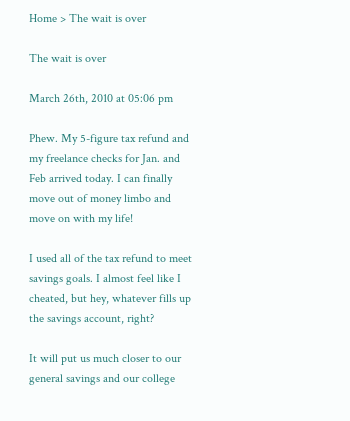Home > The wait is over

The wait is over

March 26th, 2010 at 05:06 pm

Phew. My 5-figure tax refund and my freelance checks for Jan. and Feb arrived today. I can finally move out of money limbo and move on with my life!

I used all of the tax refund to meet savings goals. I almost feel like I cheated, but hey, whatever fills up the savings account, right?

It will put us much closer to our general savings and our college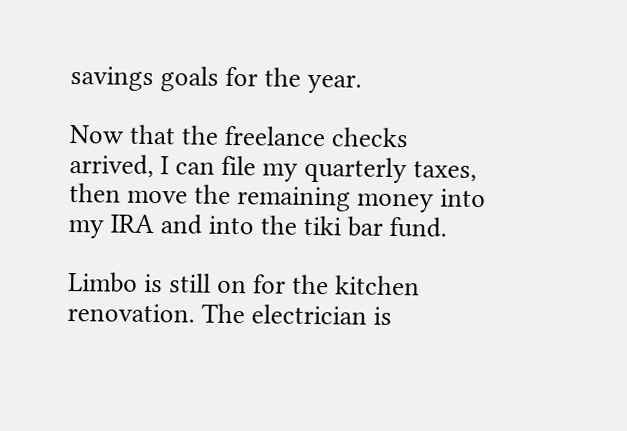savings goals for the year.

Now that the freelance checks arrived, I can file my quarterly taxes, then move the remaining money into my IRA and into the tiki bar fund.

Limbo is still on for the kitchen renovation. The electrician is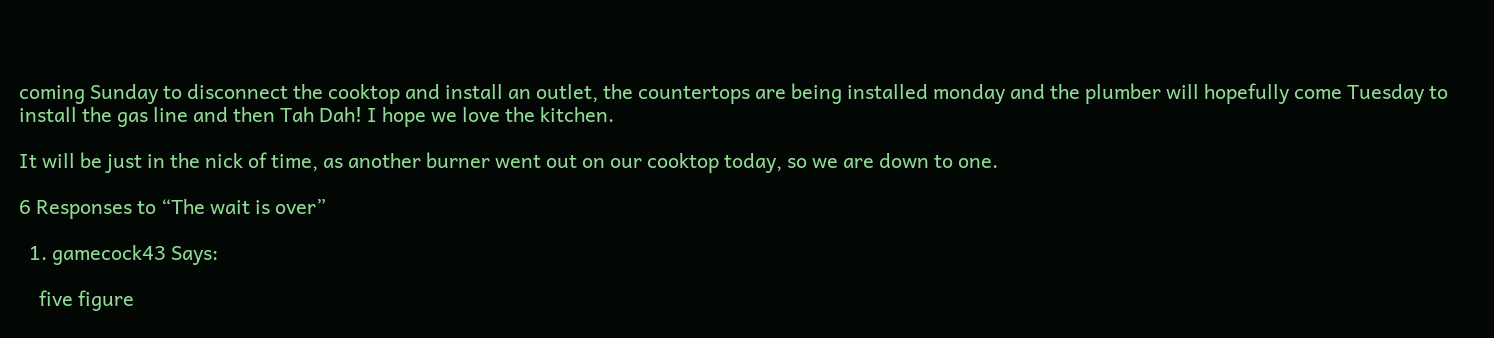coming Sunday to disconnect the cooktop and install an outlet, the countertops are being installed monday and the plumber will hopefully come Tuesday to install the gas line and then Tah Dah! I hope we love the kitchen.

It will be just in the nick of time, as another burner went out on our cooktop today, so we are down to one.

6 Responses to “The wait is over”

  1. gamecock43 Says:

    five figure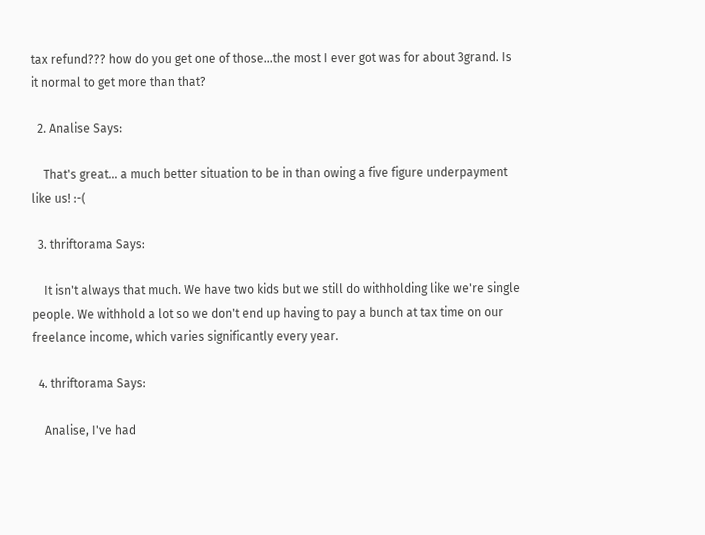tax refund??? how do you get one of those...the most I ever got was for about 3grand. Is it normal to get more than that?

  2. Analise Says:

    That's great... a much better situation to be in than owing a five figure underpayment like us! :-(

  3. thriftorama Says:

    It isn't always that much. We have two kids but we still do withholding like we're single people. We withhold a lot so we don't end up having to pay a bunch at tax time on our freelance income, which varies significantly every year.

  4. thriftorama Says:

    Analise, I've had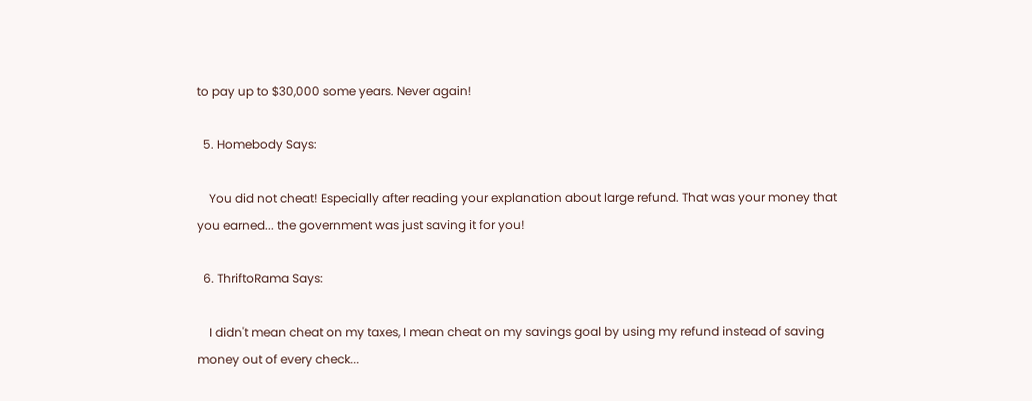to pay up to $30,000 some years. Never again!

  5. Homebody Says:

    You did not cheat! Especially after reading your explanation about large refund. That was your money that you earned... the government was just saving it for you!

  6. ThriftoRama Says:

    I didn't mean cheat on my taxes, I mean cheat on my savings goal by using my refund instead of saving money out of every check...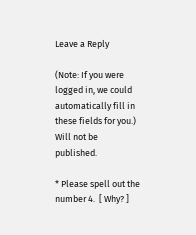Leave a Reply

(Note: If you were logged in, we could automatically fill in these fields for you.)
Will not be published.

* Please spell out the number 4.  [ Why? ]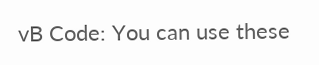vB Code: You can use these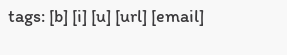tags: [b] [i] [u] [url] [email]